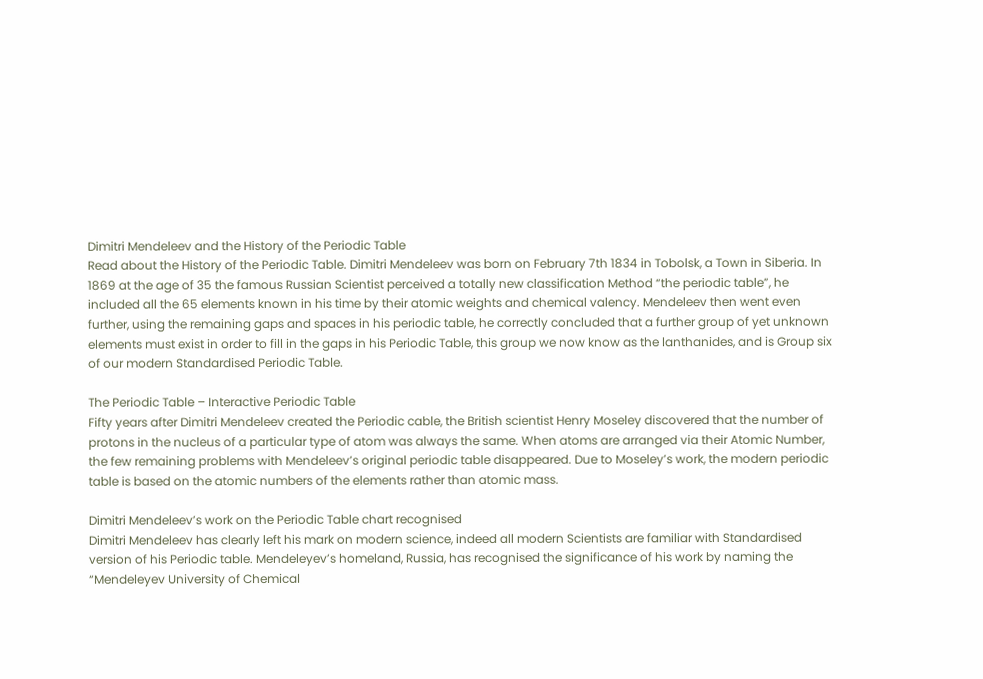Dimitri Mendeleev and the History of the Periodic Table
Read about the History of the Periodic Table. Dimitri Mendeleev was born on February 7th 1834 in Tobolsk, a Town in Siberia. In 1869 at the age of 35 the famous Russian Scientist perceived a totally new classification Method “the periodic table”, he included all the 65 elements known in his time by their atomic weights and chemical valency. Mendeleev then went even further, using the remaining gaps and spaces in his periodic table, he correctly concluded that a further group of yet unknown elements must exist in order to fill in the gaps in his Periodic Table, this group we now know as the lanthanides, and is Group six of our modern Standardised Periodic Table.

The Periodic Table – Interactive Periodic Table
Fifty years after Dimitri Mendeleev created the Periodic cable, the British scientist Henry Moseley discovered that the number of protons in the nucleus of a particular type of atom was always the same. When atoms are arranged via their Atomic Number, the few remaining problems with Mendeleev’s original periodic table disappeared. Due to Moseley’s work, the modern periodic table is based on the atomic numbers of the elements rather than atomic mass.

Dimitri Mendeleev’s work on the Periodic Table chart recognised
Dimitri Mendeleev has clearly left his mark on modern science, indeed all modern Scientists are familiar with Standardised version of his Periodic table. Mendeleyev’s homeland, Russia, has recognised the significance of his work by naming the “Mendeleyev University of Chemical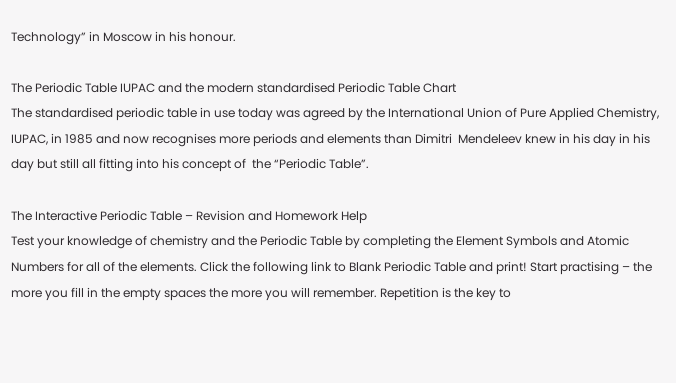Technology” in Moscow in his honour.

The Periodic Table IUPAC and the modern standardised Periodic Table Chart
The standardised periodic table in use today was agreed by the International Union of Pure Applied Chemistry, IUPAC, in 1985 and now recognises more periods and elements than Dimitri  Mendeleev knew in his day in his day but still all fitting into his concept of  the “Periodic Table”.

The Interactive Periodic Table – Revision and Homework Help
Test your knowledge of chemistry and the Periodic Table by completing the Element Symbols and Atomic Numbers for all of the elements. Click the following link to Blank Periodic Table and print! Start practising – the more you fill in the empty spaces the more you will remember. Repetition is the key to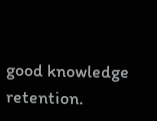good knowledge retention.